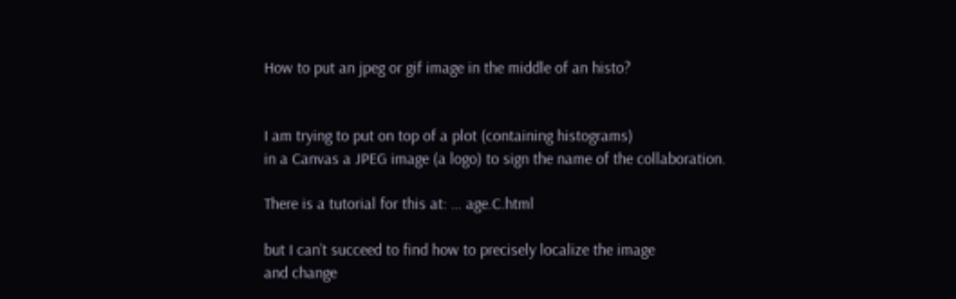How to put an jpeg or gif image in the middle of an histo?


I am trying to put on top of a plot (containing histograms)
in a Canvas a JPEG image (a logo) to sign the name of the collaboration.

There is a tutorial for this at: … age.C.html

but I can’t succeed to find how to precisely localize the image
and change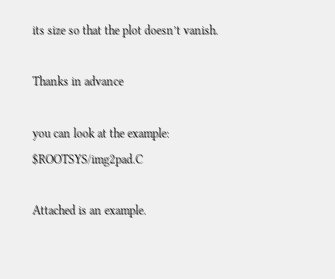its size so that the plot doesn’t vanish.

Thanks in advance

you can look at the example: $ROOTSYS/img2pad.C

Attached is an example.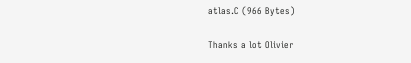atlas.C (966 Bytes)

Thanks a lot Olivier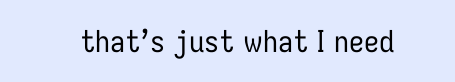that’s just what I need